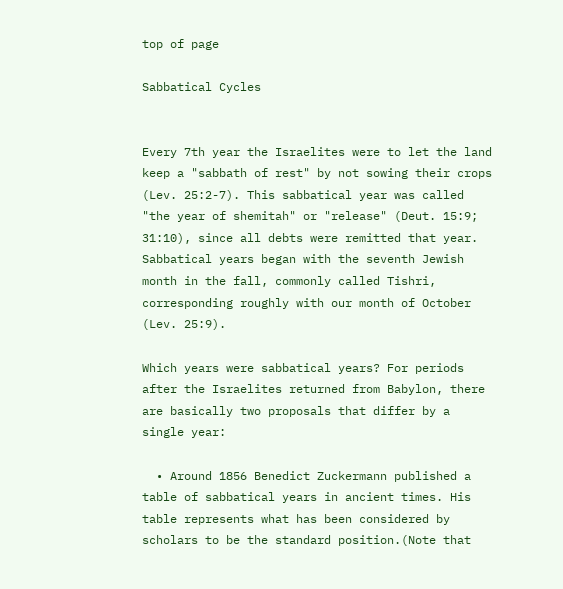top of page

Sabbatical Cycles


Every 7th year the Israelites were to let the land keep a "sabbath of rest" by not sowing their crops (Lev. 25:2-7). This sabbatical year was called "the year of shemitah" or "release" (Deut. 15:9; 31:10), since all debts were remitted that year. Sabbatical years began with the seventh Jewish month in the fall, commonly called Tishri, corresponding roughly with our month of October (Lev. 25:9).

Which years were sabbatical years? For periods after the Israelites returned from Babylon, there are basically two proposals that differ by a single year:

  • Around 1856 Benedict Zuckermann published a table of sabbatical years in ancient times. His table represents what has been considered by scholars to be the standard position.(Note that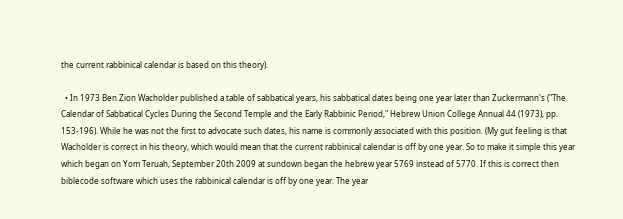the current rabbinical calendar is based on this theory).

  • In 1973 Ben Zion Wacholder published a table of sabbatical years, his sabbatical dates being one year later than Zuckermann's ("The Calendar of Sabbatical Cycles During the Second Temple and the Early Rabbinic Period," Hebrew Union College Annual 44 (1973), pp. 153-196). While he was not the first to advocate such dates, his name is commonly associated with this position. (My gut feeling is that Wacholder is correct in his theory, which would mean that the current rabbinical calendar is off by one year. So to make it simple this year which began on Yom Teruah, September 20th 2009 at sundown began the hebrew year 5769 instead of 5770. If this is correct then biblecode software which uses the rabbinical calendar is off by one year. The year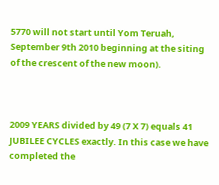5770 will not start until Yom Teruah, September 9th 2010 beginning at the siting of the crescent of the new moon).



2009 YEARS divided by 49 (7 X 7) equals 41 JUBILEE CYCLES exactly. In this case we have completed the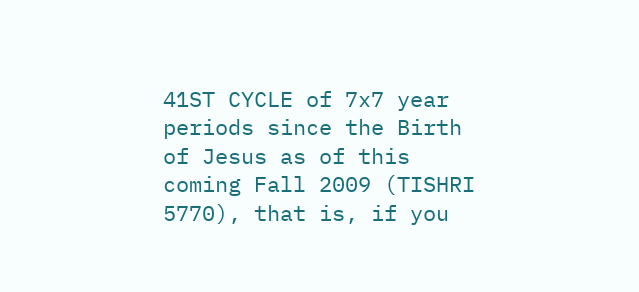41ST CYCLE of 7x7 year periods since the Birth of Jesus as of this coming Fall 2009 (TISHRI 5770), that is, if you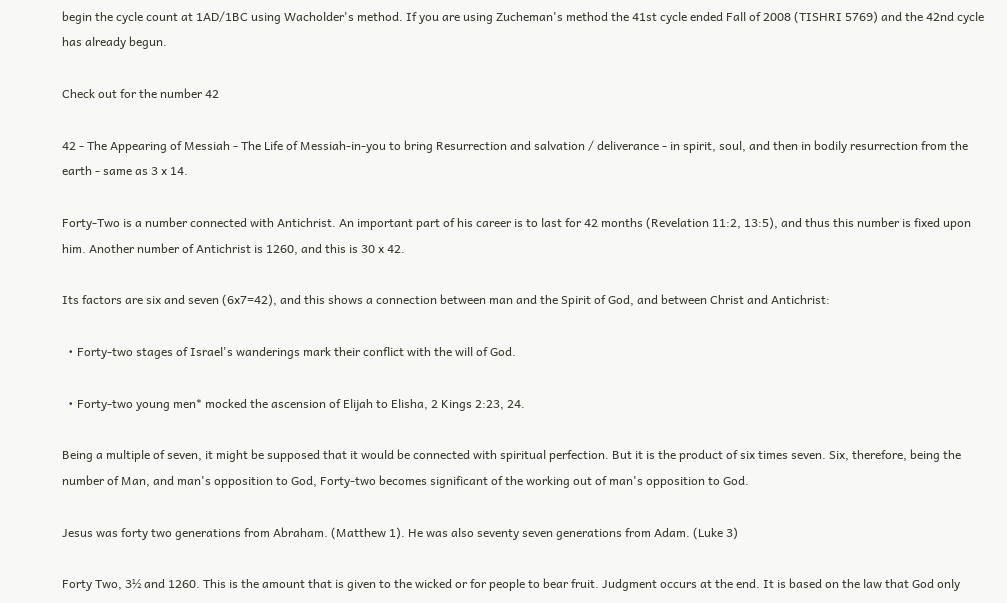begin the cycle count at 1AD/1BC using Wacholder's method. If you are using Zucheman's method the 41st cycle ended Fall of 2008 (TISHRI 5769) and the 42nd cycle has already begun.

Check out for the number 42

42 - The Appearing of Messiah - The Life of Messiah-in-you to bring Resurrection and salvation / deliverance - in spirit, soul, and then in bodily resurrection from the earth - same as 3 x 14.

Forty-Two is a number connected with Antichrist. An important part of his career is to last for 42 months (Revelation 11:2, 13:5), and thus this number is fixed upon him. Another number of Antichrist is 1260, and this is 30 x 42.

Its factors are six and seven (6x7=42), and this shows a connection between man and the Spirit of God, and between Christ and Antichrist:

  • Forty-two stages of Israel's wanderings mark their conflict with the will of God.

  • Forty-two young men* mocked the ascension of Elijah to Elisha, 2 Kings 2:23, 24.

Being a multiple of seven, it might be supposed that it would be connected with spiritual perfection. But it is the product of six times seven. Six, therefore, being the number of Man, and man's opposition to God, Forty-two becomes significant of the working out of man's opposition to God.

Jesus was forty two generations from Abraham. (Matthew 1). He was also seventy seven generations from Adam. (Luke 3)

Forty Two, 3½ and 1260. This is the amount that is given to the wicked or for people to bear fruit. Judgment occurs at the end. It is based on the law that God only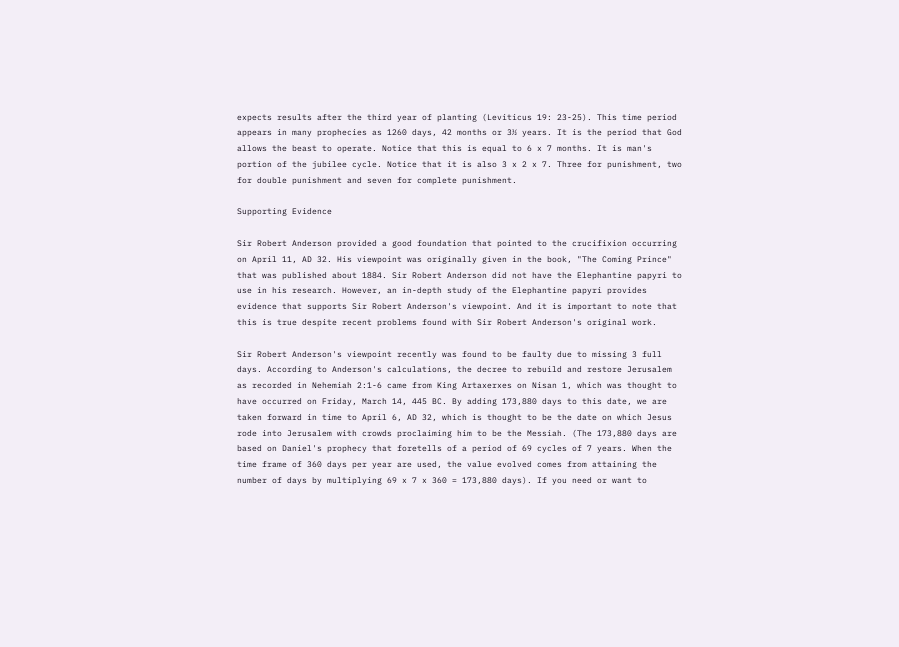expects results after the third year of planting (Leviticus 19: 23-25). This time period appears in many prophecies as 1260 days, 42 months or 3½ years. It is the period that God allows the beast to operate. Notice that this is equal to 6 x 7 months. It is man's portion of the jubilee cycle. Notice that it is also 3 x 2 x 7. Three for punishment, two for double punishment and seven for complete punishment.

Supporting Evidence

Sir Robert Anderson provided a good foundation that pointed to the crucifixion occurring on April 11, AD 32. His viewpoint was originally given in the book, "The Coming Prince" that was published about 1884. Sir Robert Anderson did not have the Elephantine papyri to use in his research. However, an in-depth study of the Elephantine papyri provides evidence that supports Sir Robert Anderson's viewpoint. And it is important to note that this is true despite recent problems found with Sir Robert Anderson's original work.

Sir Robert Anderson's viewpoint recently was found to be faulty due to missing 3 full days. According to Anderson's calculations, the decree to rebuild and restore Jerusalem as recorded in Nehemiah 2:1-6 came from King Artaxerxes on Nisan 1, which was thought to have occurred on Friday, March 14, 445 BC. By adding 173,880 days to this date, we are taken forward in time to April 6, AD 32, which is thought to be the date on which Jesus rode into Jerusalem with crowds proclaiming him to be the Messiah. (The 173,880 days are based on Daniel's prophecy that foretells of a period of 69 cycles of 7 years. When the time frame of 360 days per year are used, the value evolved comes from attaining the number of days by multiplying 69 x 7 x 360 = 173,880 days). If you need or want to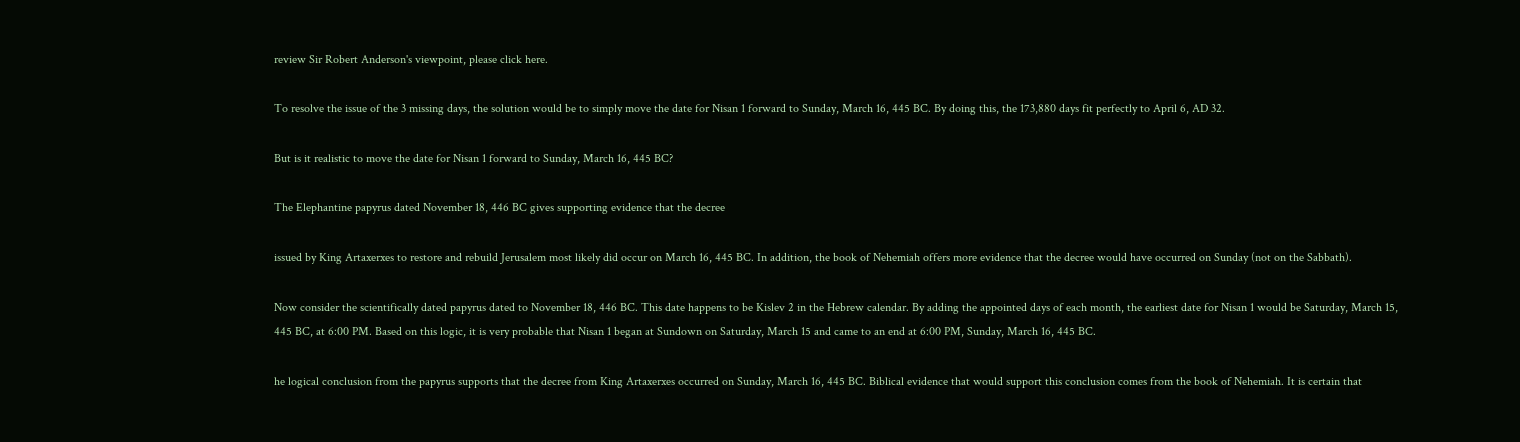review Sir Robert Anderson's viewpoint, please click here.

To resolve the issue of the 3 missing days, the solution would be to simply move the date for Nisan 1 forward to Sunday, March 16, 445 BC. By doing this, the 173,880 days fit perfectly to April 6, AD 32.

But is it realistic to move the date for Nisan 1 forward to Sunday, March 16, 445 BC?

The Elephantine papyrus dated November 18, 446 BC gives supporting evidence that the decree

issued by King Artaxerxes to restore and rebuild Jerusalem most likely did occur on March 16, 445 BC. In addition, the book of Nehemiah offers more evidence that the decree would have occurred on Sunday (not on the Sabbath).

Now consider the scientifically dated papyrus dated to November 18, 446 BC. This date happens to be Kislev 2 in the Hebrew calendar. By adding the appointed days of each month, the earliest date for Nisan 1 would be Saturday, March 15, 445 BC, at 6:00 PM. Based on this logic, it is very probable that Nisan 1 began at Sundown on Saturday, March 15 and came to an end at 6:00 PM, Sunday, March 16, 445 BC.

he logical conclusion from the papyrus supports that the decree from King Artaxerxes occurred on Sunday, March 16, 445 BC. Biblical evidence that would support this conclusion comes from the book of Nehemiah. It is certain that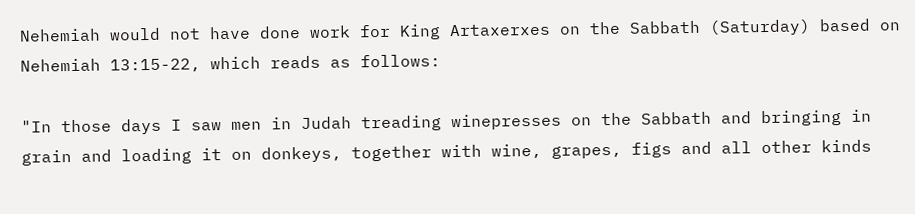Nehemiah would not have done work for King Artaxerxes on the Sabbath (Saturday) based on Nehemiah 13:15-22, which reads as follows:

"In those days I saw men in Judah treading winepresses on the Sabbath and bringing in grain and loading it on donkeys, together with wine, grapes, figs and all other kinds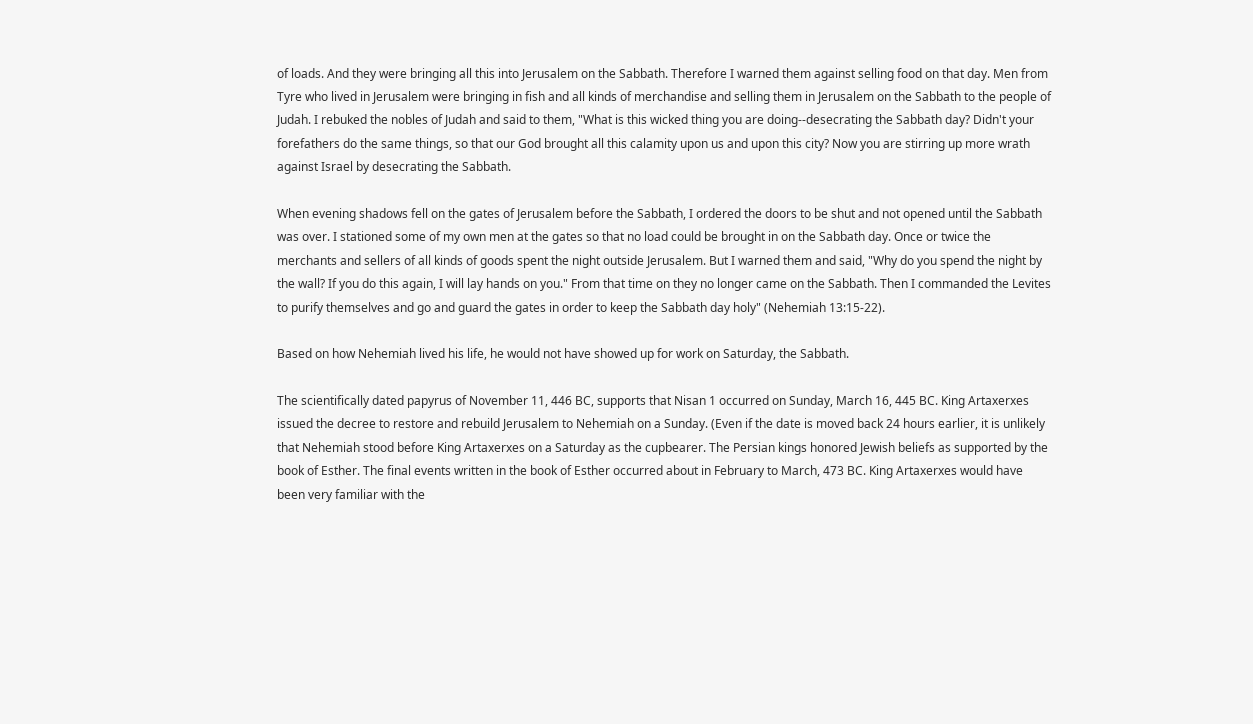of loads. And they were bringing all this into Jerusalem on the Sabbath. Therefore I warned them against selling food on that day. Men from Tyre who lived in Jerusalem were bringing in fish and all kinds of merchandise and selling them in Jerusalem on the Sabbath to the people of Judah. I rebuked the nobles of Judah and said to them, "What is this wicked thing you are doing--desecrating the Sabbath day? Didn't your forefathers do the same things, so that our God brought all this calamity upon us and upon this city? Now you are stirring up more wrath against Israel by desecrating the Sabbath.

When evening shadows fell on the gates of Jerusalem before the Sabbath, I ordered the doors to be shut and not opened until the Sabbath was over. I stationed some of my own men at the gates so that no load could be brought in on the Sabbath day. Once or twice the merchants and sellers of all kinds of goods spent the night outside Jerusalem. But I warned them and said, "Why do you spend the night by the wall? If you do this again, I will lay hands on you." From that time on they no longer came on the Sabbath. Then I commanded the Levites to purify themselves and go and guard the gates in order to keep the Sabbath day holy" (Nehemiah 13:15-22).

Based on how Nehemiah lived his life, he would not have showed up for work on Saturday, the Sabbath.

The scientifically dated papyrus of November 11, 446 BC, supports that Nisan 1 occurred on Sunday, March 16, 445 BC. King Artaxerxes issued the decree to restore and rebuild Jerusalem to Nehemiah on a Sunday. (Even if the date is moved back 24 hours earlier, it is unlikely that Nehemiah stood before King Artaxerxes on a Saturday as the cupbearer. The Persian kings honored Jewish beliefs as supported by the book of Esther. The final events written in the book of Esther occurred about in February to March, 473 BC. King Artaxerxes would have been very familiar with the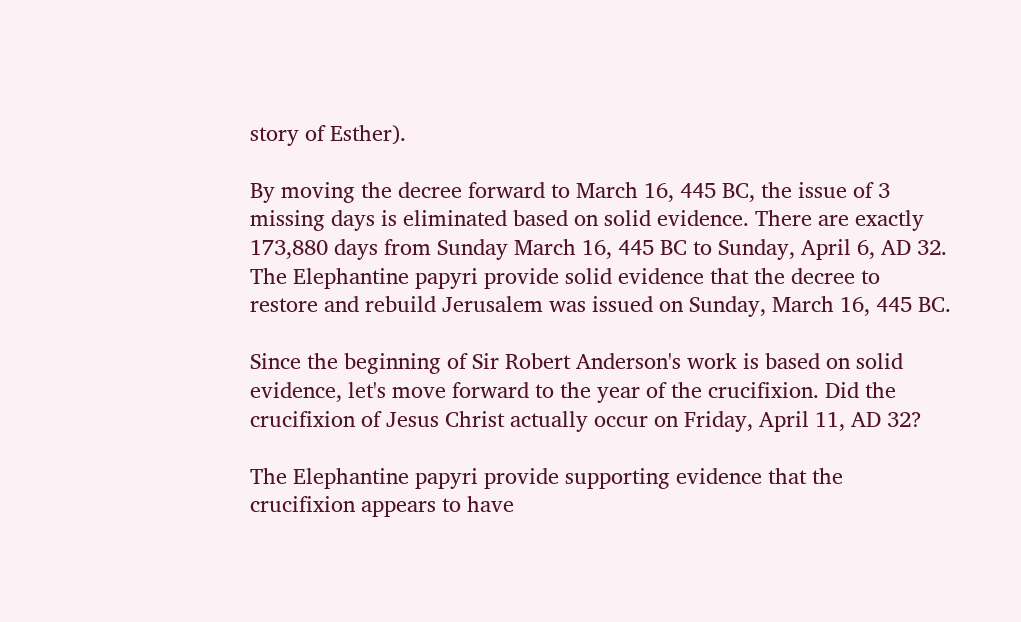story of Esther).

By moving the decree forward to March 16, 445 BC, the issue of 3 missing days is eliminated based on solid evidence. There are exactly 173,880 days from Sunday March 16, 445 BC to Sunday, April 6, AD 32. The Elephantine papyri provide solid evidence that the decree to restore and rebuild Jerusalem was issued on Sunday, March 16, 445 BC.

Since the beginning of Sir Robert Anderson's work is based on solid evidence, let's move forward to the year of the crucifixion. Did the crucifixion of Jesus Christ actually occur on Friday, April 11, AD 32?

The Elephantine papyri provide supporting evidence that the crucifixion appears to have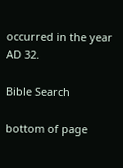occurred in the year AD 32.

Bible Search

bottom of page